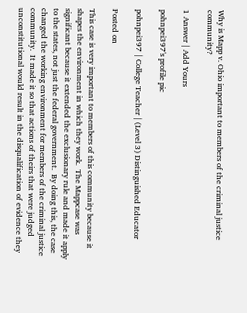Why is Mapp v. Ohio important to members of the criminal justice community?

1 Answer | Add Yours

pohnpei397's profile pic

pohnpei397 | College Teacher | (Level 3) Distinguished Educator

Posted on

This case is very important to members of this community because it shapes the environment in which they work.  The Mappcase was significant because it extended the exclusionary rule and made it apply to the states, not just the federal government.  By doing this, the case changed the working environment for members of the criminal justice community.  It made it so that actions of theirs that were judged unconstitutional would result in the disqualification of evidence they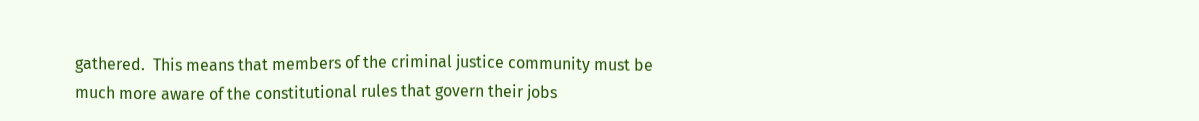gathered.  This means that members of the criminal justice community must be much more aware of the constitutional rules that govern their jobs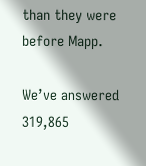than they were before Mapp.

We’ve answered 319,865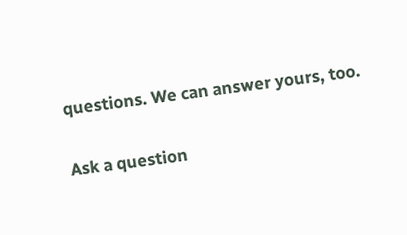questions. We can answer yours, too.

Ask a question